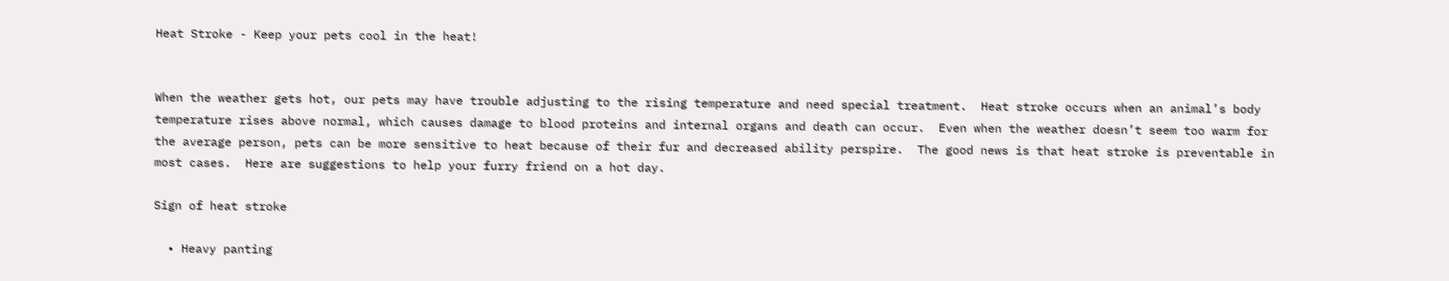Heat Stroke - Keep your pets cool in the heat!


When the weather gets hot, our pets may have trouble adjusting to the rising temperature and need special treatment.  Heat stroke occurs when an animal’s body temperature rises above normal, which causes damage to blood proteins and internal organs and death can occur.  Even when the weather doesn’t seem too warm for the average person, pets can be more sensitive to heat because of their fur and decreased ability perspire.  The good news is that heat stroke is preventable in most cases.  Here are suggestions to help your furry friend on a hot day.

Sign of heat stroke

  • Heavy panting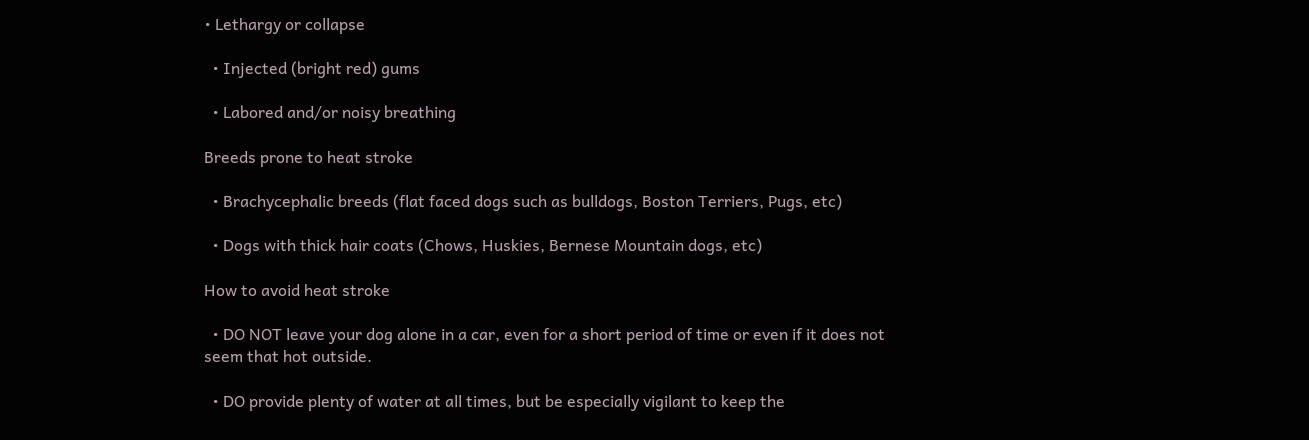• Lethargy or collapse

  • Injected (bright red) gums

  • Labored and/or noisy breathing

Breeds prone to heat stroke

  • Brachycephalic breeds (flat faced dogs such as bulldogs, Boston Terriers, Pugs, etc)

  • Dogs with thick hair coats (Chows, Huskies, Bernese Mountain dogs, etc)

How to avoid heat stroke

  • DO NOT leave your dog alone in a car, even for a short period of time or even if it does not seem that hot outside.

  • DO provide plenty of water at all times, but be especially vigilant to keep the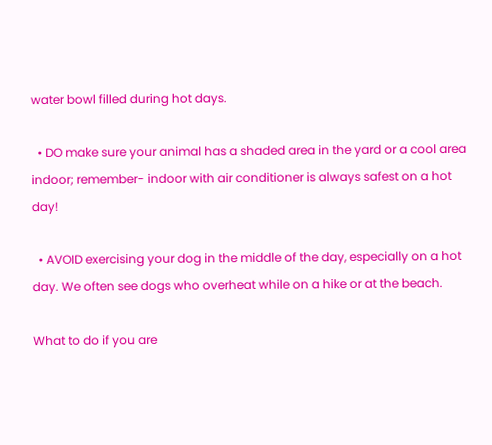water bowl filled during hot days.

  • DO make sure your animal has a shaded area in the yard or a cool area indoor; remember- indoor with air conditioner is always safest on a hot day!

  • AVOID exercising your dog in the middle of the day, especially on a hot day. We often see dogs who overheat while on a hike or at the beach.

What to do if you are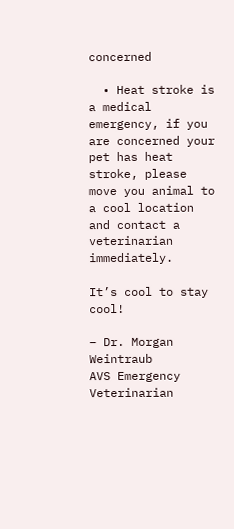concerned

  • Heat stroke is a medical emergency, if you are concerned your pet has heat stroke, please move you animal to a cool location and contact a veterinarian immediately.

It’s cool to stay cool!

– Dr. Morgan Weintraub
AVS Emergency Veterinarian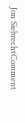Jon SiebrechtComment